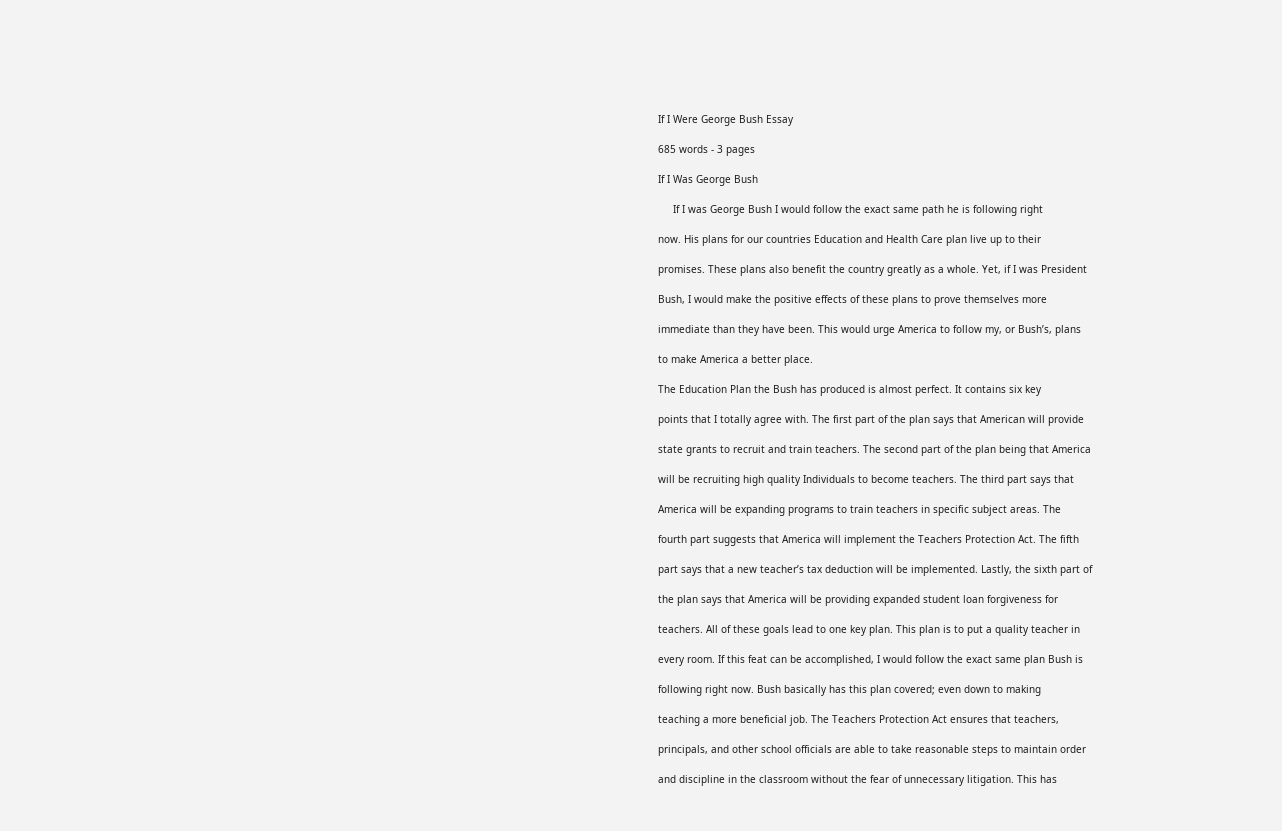If I Were George Bush Essay

685 words - 3 pages

If I Was George Bush

     If I was George Bush I would follow the exact same path he is following right

now. His plans for our countries Education and Health Care plan live up to their

promises. These plans also benefit the country greatly as a whole. Yet, if I was President

Bush, I would make the positive effects of these plans to prove themselves more

immediate than they have been. This would urge America to follow my, or Bush’s, plans

to make America a better place.

The Education Plan the Bush has produced is almost perfect. It contains six key

points that I totally agree with. The first part of the plan says that American will provide

state grants to recruit and train teachers. The second part of the plan being that America

will be recruiting high quality Individuals to become teachers. The third part says that

America will be expanding programs to train teachers in specific subject areas. The

fourth part suggests that America will implement the Teachers Protection Act. The fifth

part says that a new teacher’s tax deduction will be implemented. Lastly, the sixth part of

the plan says that America will be providing expanded student loan forgiveness for

teachers. All of these goals lead to one key plan. This plan is to put a quality teacher in

every room. If this feat can be accomplished, I would follow the exact same plan Bush is

following right now. Bush basically has this plan covered; even down to making

teaching a more beneficial job. The Teachers Protection Act ensures that teachers,

principals, and other school officials are able to take reasonable steps to maintain order

and discipline in the classroom without the fear of unnecessary litigation. This has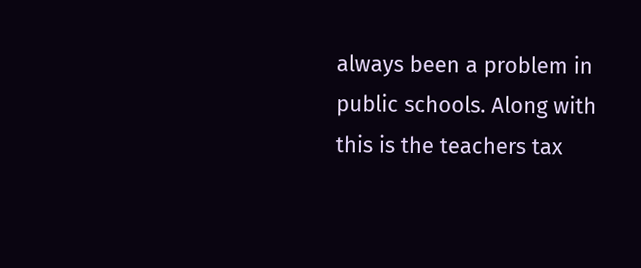always been a problem in public schools. Along with this is the teachers tax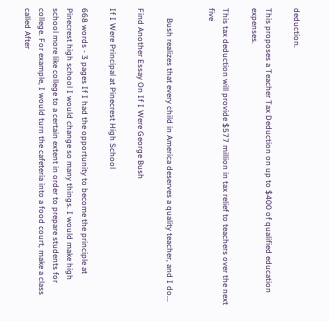deduction.

This proposes a Teacher Tax Deduction on up to $400 of qualified education expenses.

This tax deduction will provide $577 million in tax relief to teachers over the next five


     Bush realizes that every child in America deserves a quality teacher, and I do...

Find Another Essay On If I Were George Bush

If I Were Principal at Pinecrest High School

668 words - 3 pages If I had the opportunity to become the principle at Pinecrest high school I would change so many things. I would make high school more like college to a certain extent in order to prepare students for college. For example, I would turn the cafeteria into a food court, make a class called After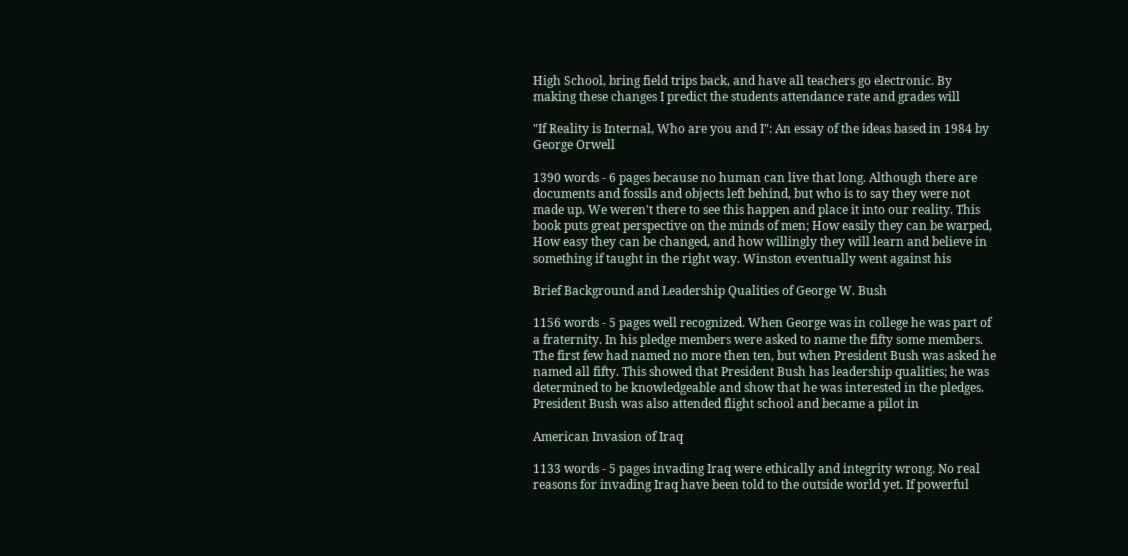High School, bring field trips back, and have all teachers go electronic. By making these changes I predict the students attendance rate and grades will

"If Reality is Internal, Who are you and I": An essay of the ideas based in 1984 by George Orwell

1390 words - 6 pages because no human can live that long. Although there are documents and fossils and objects left behind, but who is to say they were not made up. We weren't there to see this happen and place it into our reality. This book puts great perspective on the minds of men; How easily they can be warped, How easy they can be changed, and how willingly they will learn and believe in something if taught in the right way. Winston eventually went against his

Brief Background and Leadership Qualities of George W. Bush

1156 words - 5 pages well recognized. When George was in college he was part of a fraternity. In his pledge members were asked to name the fifty some members. The first few had named no more then ten, but when President Bush was asked he named all fifty. This showed that President Bush has leadership qualities; he was determined to be knowledgeable and show that he was interested in the pledges. President Bush was also attended flight school and became a pilot in

American Invasion of Iraq

1133 words - 5 pages invading Iraq were ethically and integrity wrong. No real reasons for invading Iraq have been told to the outside world yet. If powerful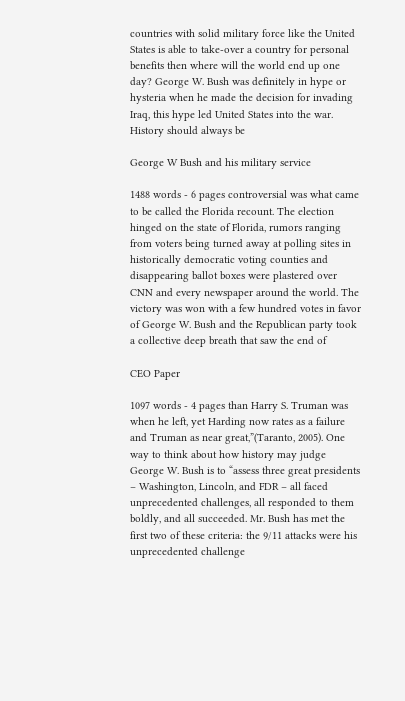countries with solid military force like the United States is able to take-over a country for personal benefits then where will the world end up one day? George W. Bush was definitely in hype or hysteria when he made the decision for invading Iraq, this hype led United States into the war. History should always be

George W Bush and his military service

1488 words - 6 pages controversial was what came to be called the Florida recount. The election hinged on the state of Florida, rumors ranging from voters being turned away at polling sites in historically democratic voting counties and disappearing ballot boxes were plastered over CNN and every newspaper around the world. The victory was won with a few hundred votes in favor of George W. Bush and the Republican party took a collective deep breath that saw the end of

CEO Paper

1097 words - 4 pages than Harry S. Truman was when he left, yet Harding now rates as a failure and Truman as near great,”(Taranto, 2005). One way to think about how history may judge George W. Bush is to “assess three great presidents – Washington, Lincoln, and FDR – all faced unprecedented challenges, all responded to them boldly, and all succeeded. Mr. Bush has met the first two of these criteria: the 9/11 attacks were his unprecedented challenge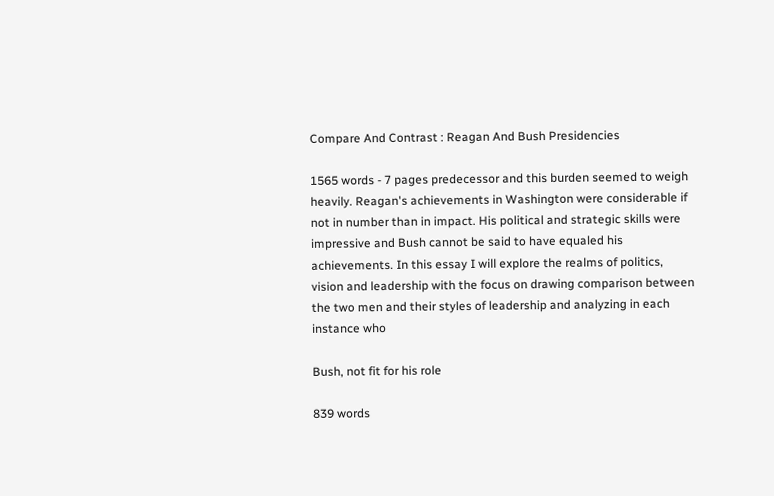Compare And Contrast : Reagan And Bush Presidencies

1565 words - 7 pages predecessor and this burden seemed to weigh heavily. Reagan's achievements in Washington were considerable if not in number than in impact. His political and strategic skills were impressive and Bush cannot be said to have equaled his achievements. In this essay I will explore the realms of politics, vision and leadership with the focus on drawing comparison between the two men and their styles of leadership and analyzing in each instance who

Bush, not fit for his role

839 words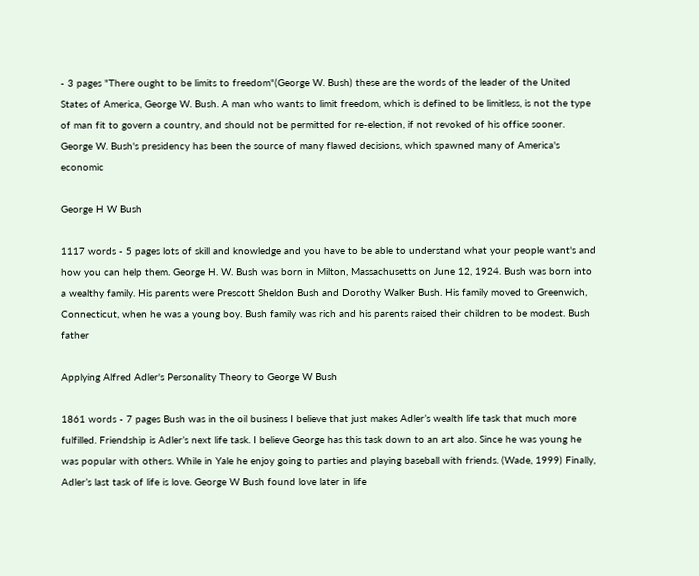- 3 pages "There ought to be limits to freedom"(George W. Bush) these are the words of the leader of the United States of America, George W. Bush. A man who wants to limit freedom, which is defined to be limitless, is not the type of man fit to govern a country, and should not be permitted for re-election, if not revoked of his office sooner. George W. Bush's presidency has been the source of many flawed decisions, which spawned many of America's economic

George H W Bush

1117 words - 5 pages lots of skill and knowledge and you have to be able to understand what your people want's and how you can help them. George H. W. Bush was born in Milton, Massachusetts on June 12, 1924. Bush was born into a wealthy family. His parents were Prescott Sheldon Bush and Dorothy Walker Bush. His family moved to Greenwich, Connecticut, when he was a young boy. Bush family was rich and his parents raised their children to be modest. Bush father

Applying Alfred Adler's Personality Theory to George W Bush

1861 words - 7 pages Bush was in the oil business I believe that just makes Adler’s wealth life task that much more fulfilled. Friendship is Adler’s next life task. I believe George has this task down to an art also. Since he was young he was popular with others. While in Yale he enjoy going to parties and playing baseball with friends. (Wade, 1999) Finally, Adler’s last task of life is love. George W Bush found love later in life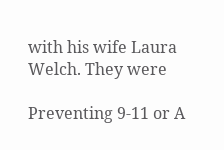with his wife Laura Welch. They were

Preventing 9-11 or A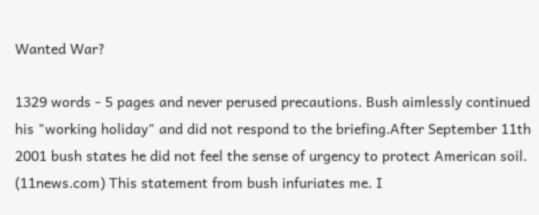Wanted War?

1329 words - 5 pages and never perused precautions. Bush aimlessly continued his "working holiday" and did not respond to the briefing.After September 11th 2001 bush states he did not feel the sense of urgency to protect American soil. (11news.com) This statement from bush infuriates me. I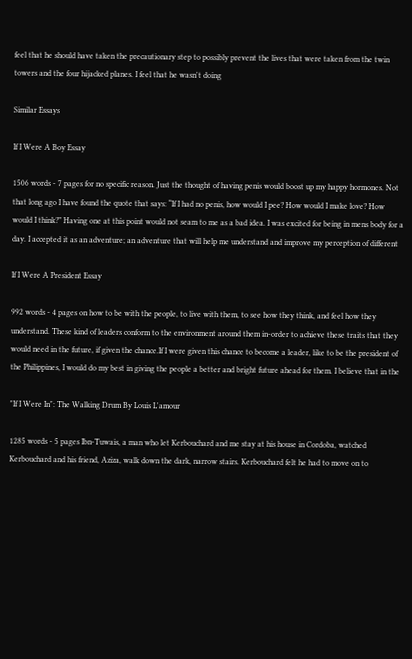feel that he should have taken the precautionary step to possibly prevent the lives that were taken from the twin towers and the four hijacked planes. I feel that he wasn't doing

Similar Essays

If I Were A Boy Essay

1506 words - 7 pages for no specific reason. Just the thought of having penis would boost up my happy hormones. Not that long ago I have found the quote that says: “If I had no penis, how would I pee? How would I make love? How would I think?” Having one at this point would not seam to me as a bad idea. I was excited for being in mens body for a day. I accepted it as an adventure; an adventure that will help me understand and improve my perception of different

If I Were A President Essay

992 words - 4 pages on how to be with the people, to live with them, to see how they think, and feel how they understand. These kind of leaders conform to the environment around them in-order to achieve these traits that they would need in the future, if given the chance.If I were given this chance to become a leader, like to be the president of the Philippines, I would do my best in giving the people a better and bright future ahead for them. I believe that in the

"If I Were In": The Walking Drum By Louis L'amour

1285 words - 5 pages Ibn-Tuwais, a man who let Kerbouchard and me stay at his house in Cordoba, watched Kerbouchard and his friend, Aziza, walk down the dark, narrow stairs. Kerbouchard felt he had to move on to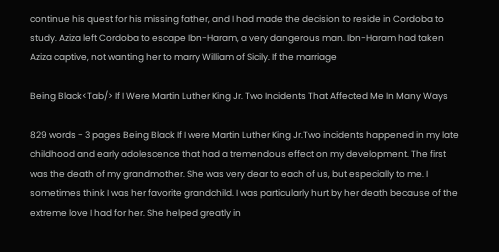continue his quest for his missing father, and I had made the decision to reside in Cordoba to study. Aziza left Cordoba to escape Ibn-Haram, a very dangerous man. Ibn-Haram had taken Aziza captive, not wanting her to marry William of Sicily. If the marriage

Being Black<Tab/> If I Were Martin Luther King Jr. Two Incidents That Affected Me In Many Ways

829 words - 3 pages Being Black If I were Martin Luther King Jr.Two incidents happened in my late childhood and early adolescence that had a tremendous effect on my development. The first was the death of my grandmother. She was very dear to each of us, but especially to me. I sometimes think I was her favorite grandchild. I was particularly hurt by her death because of the extreme love I had for her. She helped greatly in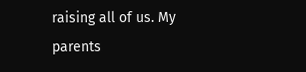raising all of us. My parents